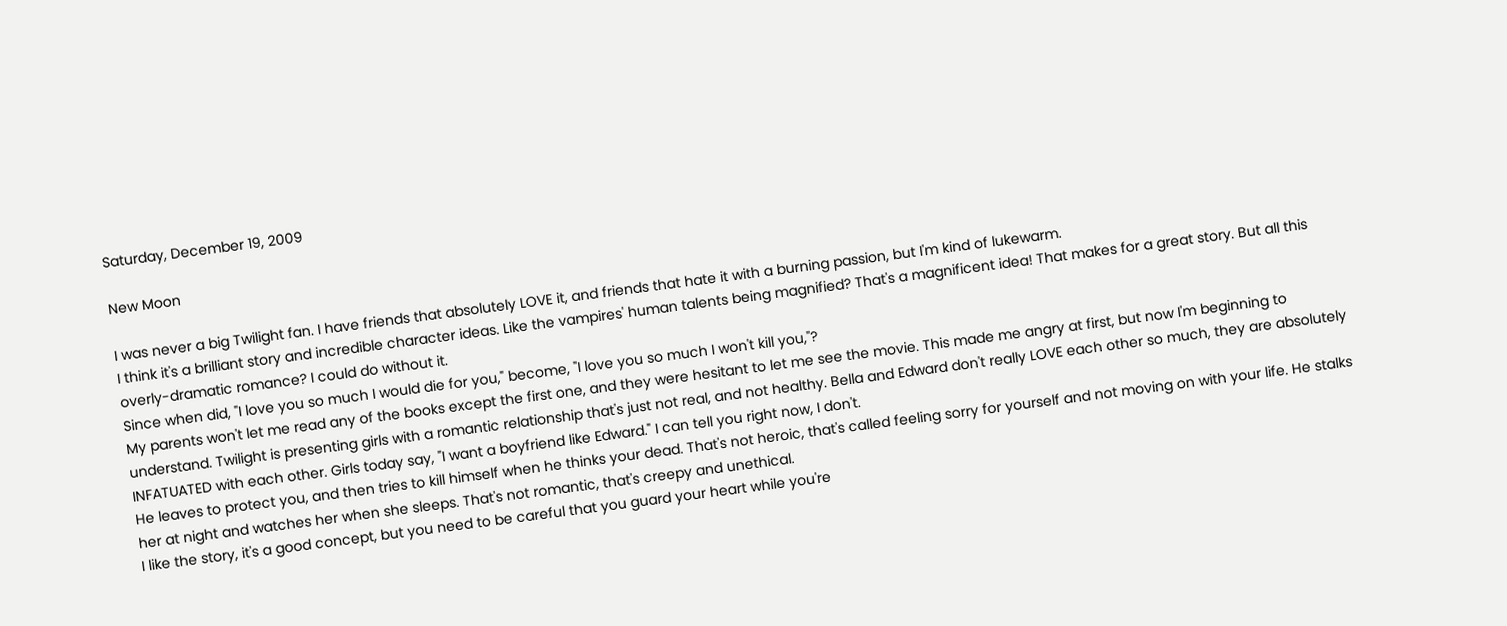Saturday, December 19, 2009

New Moon

I was never a big Twilight fan. I have friends that absolutely LOVE it, and friends that hate it with a burning passion, but I'm kind of lukewarm.
I think it's a brilliant story and incredible character ideas. Like the vampires' human talents being magnified? That's a magnificent idea! That makes for a great story. But all this overly-dramatic romance? I could do without it.
Since when did, "I love you so much I would die for you," become, "I love you so much I won't kill you,"?
My parents won't let me read any of the books except the first one, and they were hesitant to let me see the movie. This made me angry at first, but now I'm beginning to understand. Twilight is presenting girls with a romantic relationship that's just not real, and not healthy. Bella and Edward don't really LOVE each other so much, they are absolutely INFATUATED with each other. Girls today say, "I want a boyfriend like Edward." I can tell you right now, I don't.
He leaves to protect you, and then tries to kill himself when he thinks your dead. That's not heroic, that's called feeling sorry for yourself and not moving on with your life. He stalks her at night and watches her when she sleeps. That's not romantic, that's creepy and unethical.
I like the story, it's a good concept, but you need to be careful that you guard your heart while you're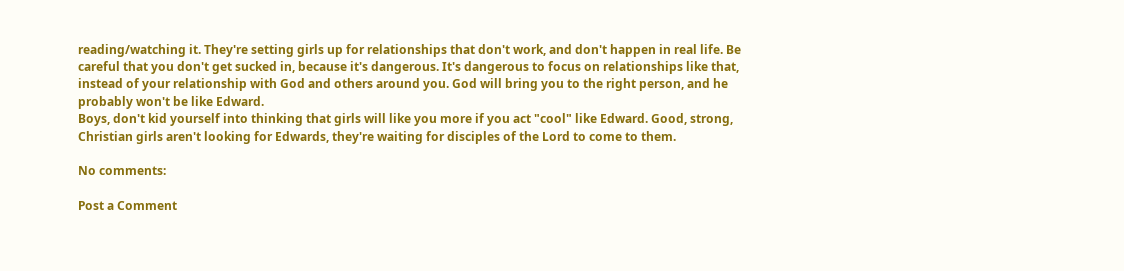reading/watching it. They're setting girls up for relationships that don't work, and don't happen in real life. Be careful that you don't get sucked in, because it's dangerous. It's dangerous to focus on relationships like that, instead of your relationship with God and others around you. God will bring you to the right person, and he probably won't be like Edward.
Boys, don't kid yourself into thinking that girls will like you more if you act "cool" like Edward. Good, strong, Christian girls aren't looking for Edwards, they're waiting for disciples of the Lord to come to them.

No comments:

Post a Comment